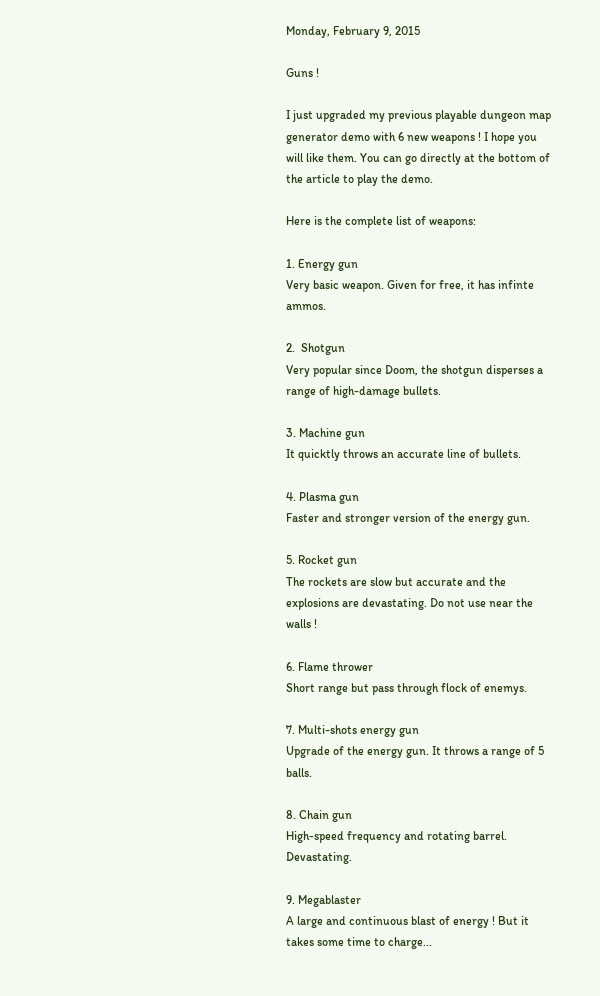Monday, February 9, 2015

Guns !

I just upgraded my previous playable dungeon map generator demo with 6 new weapons ! I hope you will like them. You can go directly at the bottom of the article to play the demo.

Here is the complete list of weapons:

1. Energy gun
Very basic weapon. Given for free, it has infinte ammos.

2.  Shotgun
Very popular since Doom, the shotgun disperses a range of high-damage bullets.

3. Machine gun
It quicktly throws an accurate line of bullets.

4. Plasma gun
Faster and stronger version of the energy gun.

5. Rocket gun
The rockets are slow but accurate and the explosions are devastating. Do not use near the walls !

6. Flame thrower
Short range but pass through flock of enemys.

7. Multi-shots energy gun
Upgrade of the energy gun. It throws a range of 5 balls.

8. Chain gun
High-speed frequency and rotating barrel. Devastating.

9. Megablaster
A large and continuous blast of energy ! But it takes some time to charge...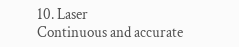10. Laser
Continuous and accurate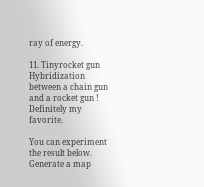ray of energy.

11. Tinyrocket gun
Hybridization between a chain gun and a rocket gun ! Definitely my favorite.

You can experiment the result below. Generate a map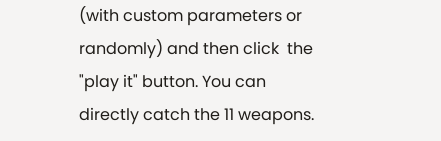(with custom parameters or randomly) and then click  the "play it" button. You can directly catch the 11 weapons.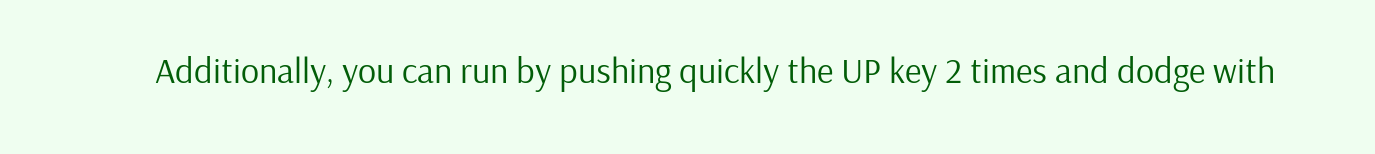Additionally, you can run by pushing quickly the UP key 2 times and dodge with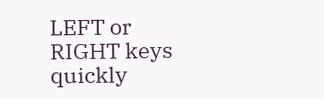LEFT or RIGHT keys quickly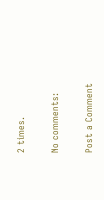2 times.

No comments:

Post a Comment